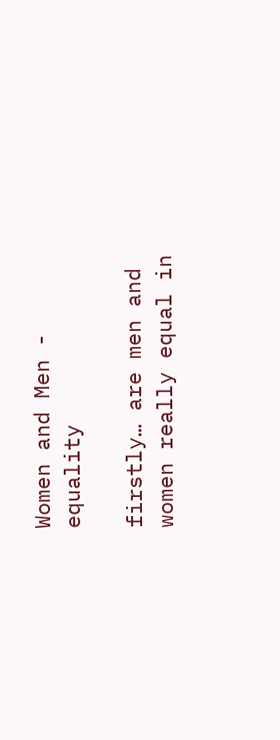Women and Men - equality

firstly… are men and women really equal in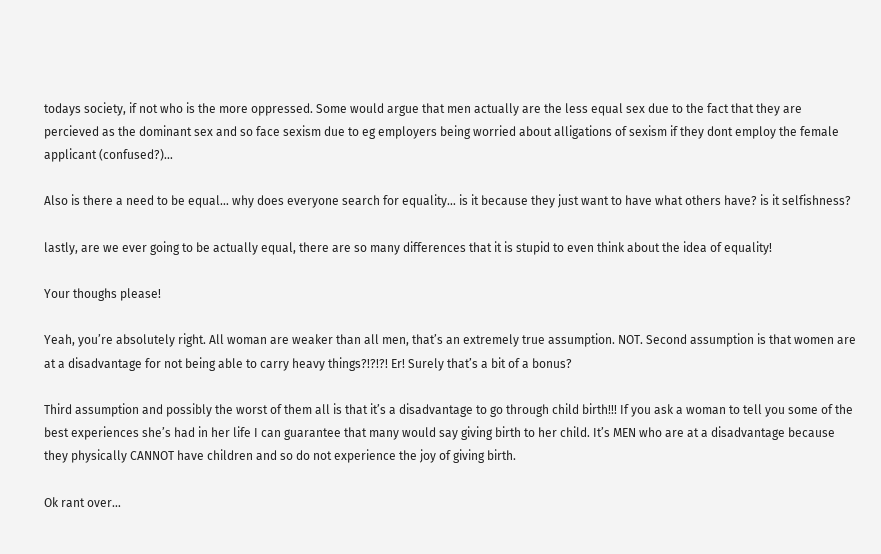todays society, if not who is the more oppressed. Some would argue that men actually are the less equal sex due to the fact that they are percieved as the dominant sex and so face sexism due to eg employers being worried about alligations of sexism if they dont employ the female applicant (confused?)…

Also is there a need to be equal… why does everyone search for equality… is it because they just want to have what others have? is it selfishness?

lastly, are we ever going to be actually equal, there are so many differences that it is stupid to even think about the idea of equality!

Your thoughs please!

Yeah, you’re absolutely right. All woman are weaker than all men, that’s an extremely true assumption. NOT. Second assumption is that women are at a disadvantage for not being able to carry heavy things?!?!?! Er! Surely that’s a bit of a bonus?

Third assumption and possibly the worst of them all is that it’s a disadvantage to go through child birth!!! If you ask a woman to tell you some of the best experiences she’s had in her life I can guarantee that many would say giving birth to her child. It’s MEN who are at a disadvantage because they physically CANNOT have children and so do not experience the joy of giving birth.

Ok rant over…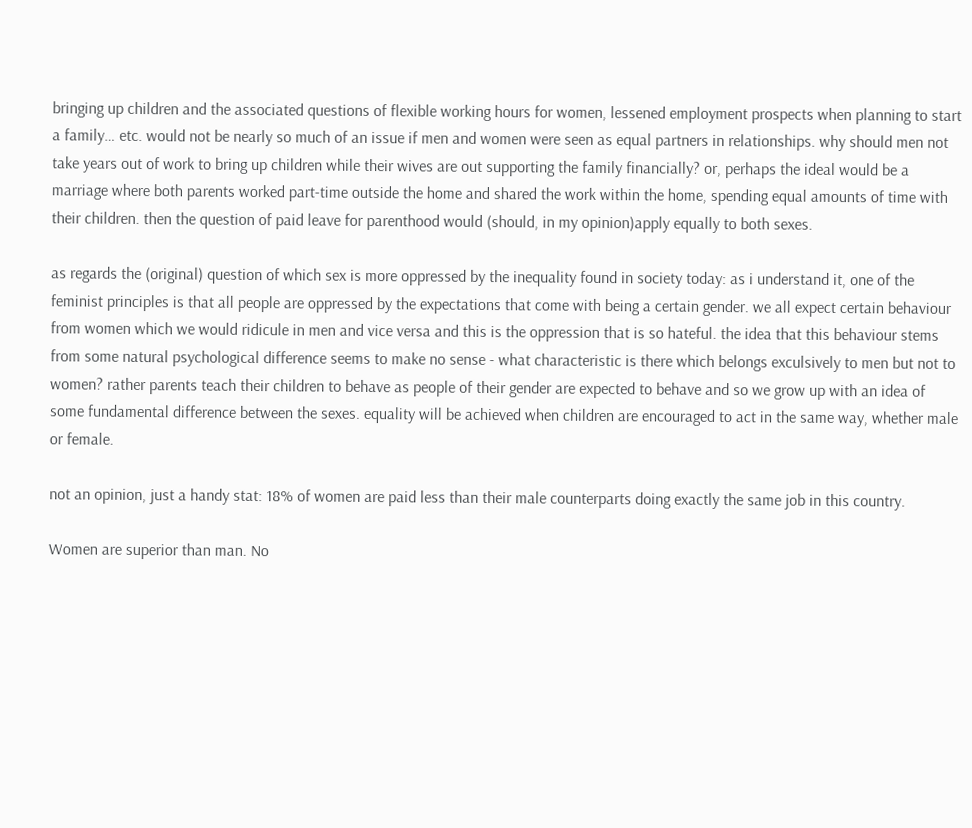bringing up children and the associated questions of flexible working hours for women, lessened employment prospects when planning to start a family… etc. would not be nearly so much of an issue if men and women were seen as equal partners in relationships. why should men not take years out of work to bring up children while their wives are out supporting the family financially? or, perhaps the ideal would be a marriage where both parents worked part-time outside the home and shared the work within the home, spending equal amounts of time with their children. then the question of paid leave for parenthood would (should, in my opinion)apply equally to both sexes.

as regards the (original) question of which sex is more oppressed by the inequality found in society today: as i understand it, one of the feminist principles is that all people are oppressed by the expectations that come with being a certain gender. we all expect certain behaviour from women which we would ridicule in men and vice versa and this is the oppression that is so hateful. the idea that this behaviour stems from some natural psychological difference seems to make no sense - what characteristic is there which belongs exculsively to men but not to women? rather parents teach their children to behave as people of their gender are expected to behave and so we grow up with an idea of some fundamental difference between the sexes. equality will be achieved when children are encouraged to act in the same way, whether male or female.

not an opinion, just a handy stat: 18% of women are paid less than their male counterparts doing exactly the same job in this country.

Women are superior than man. No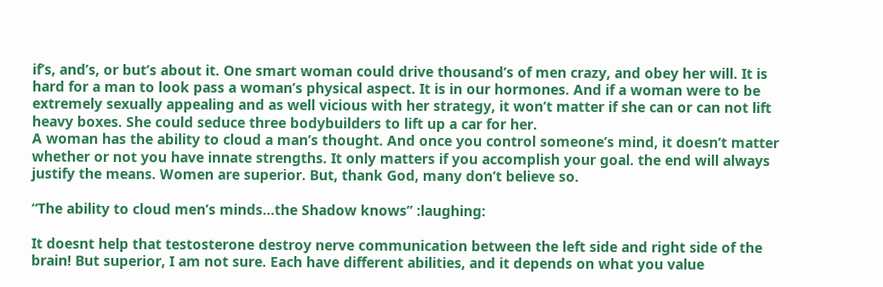if’s, and’s, or but’s about it. One smart woman could drive thousand’s of men crazy, and obey her will. It is hard for a man to look pass a woman’s physical aspect. It is in our hormones. And if a woman were to be extremely sexually appealing and as well vicious with her strategy, it won’t matter if she can or can not lift heavy boxes. She could seduce three bodybuilders to lift up a car for her.
A woman has the ability to cloud a man’s thought. And once you control someone’s mind, it doesn’t matter whether or not you have innate strengths. It only matters if you accomplish your goal. the end will always justify the means. Women are superior. But, thank God, many don’t believe so.

“The ability to cloud men’s minds…the Shadow knows” :laughing:

It doesnt help that testosterone destroy nerve communication between the left side and right side of the brain! But superior, I am not sure. Each have different abilities, and it depends on what you value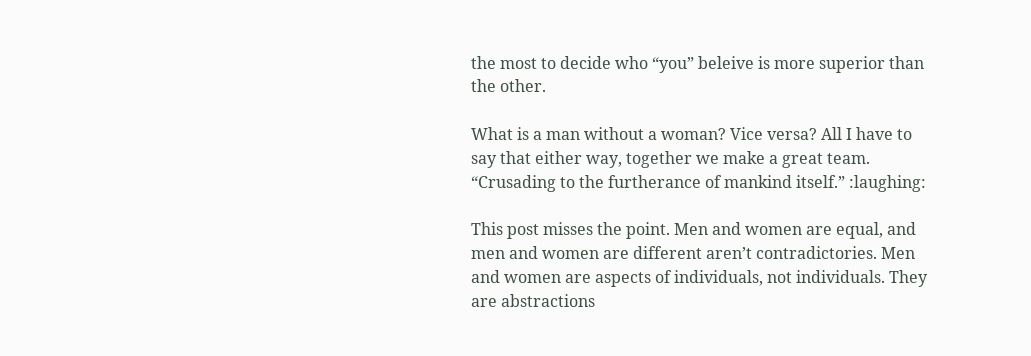the most to decide who “you” beleive is more superior than the other.

What is a man without a woman? Vice versa? All I have to say that either way, together we make a great team. “Crusading to the furtherance of mankind itself.” :laughing:

This post misses the point. Men and women are equal, and men and women are different aren’t contradictories. Men and women are aspects of individuals, not individuals. They are abstractions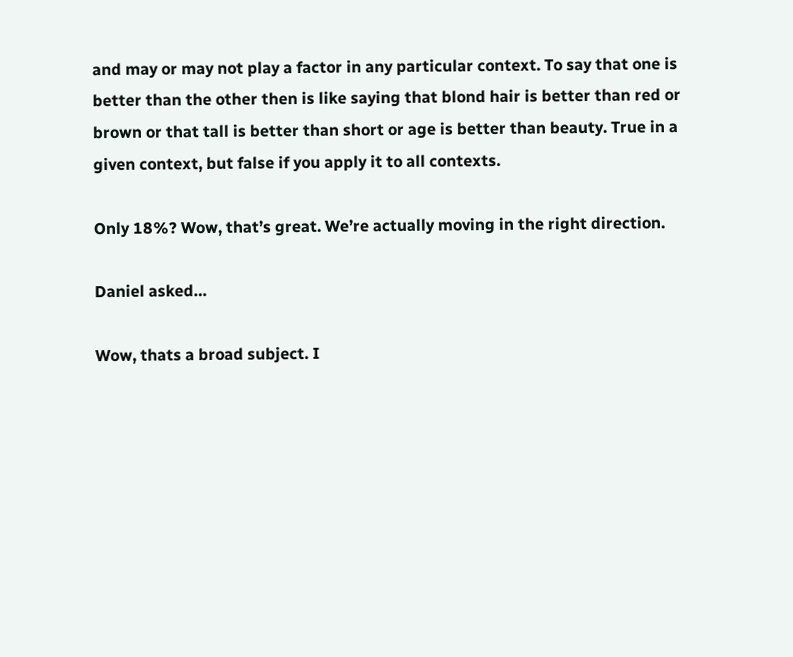and may or may not play a factor in any particular context. To say that one is better than the other then is like saying that blond hair is better than red or brown or that tall is better than short or age is better than beauty. True in a given context, but false if you apply it to all contexts.

Only 18%? Wow, that’s great. We’re actually moving in the right direction.

Daniel asked…

Wow, thats a broad subject. I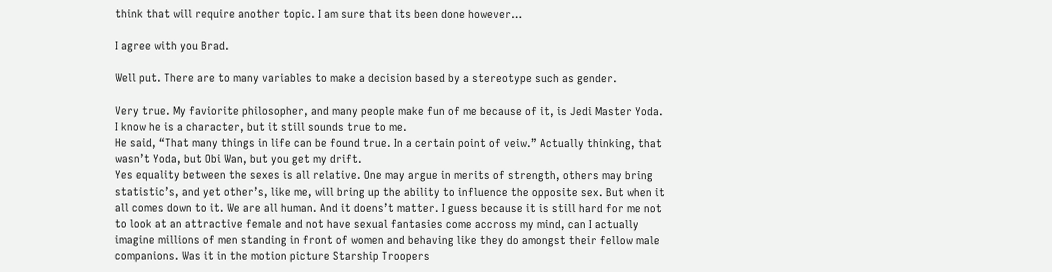think that will require another topic. I am sure that its been done however…

I agree with you Brad.

Well put. There are to many variables to make a decision based by a stereotype such as gender.

Very true. My faviorite philosopher, and many people make fun of me because of it, is Jedi Master Yoda. I know he is a character, but it still sounds true to me.
He said, “That many things in life can be found true. In a certain point of veiw.” Actually thinking, that wasn’t Yoda, but Obi Wan, but you get my drift.
Yes equality between the sexes is all relative. One may argue in merits of strength, others may bring statistic’s, and yet other’s, like me, will bring up the ability to influence the opposite sex. But when it all comes down to it. We are all human. And it doens’t matter. I guess because it is still hard for me not to look at an attractive female and not have sexual fantasies come accross my mind, can I actually imagine millions of men standing in front of women and behaving like they do amongst their fellow male companions. Was it in the motion picture Starship Troopers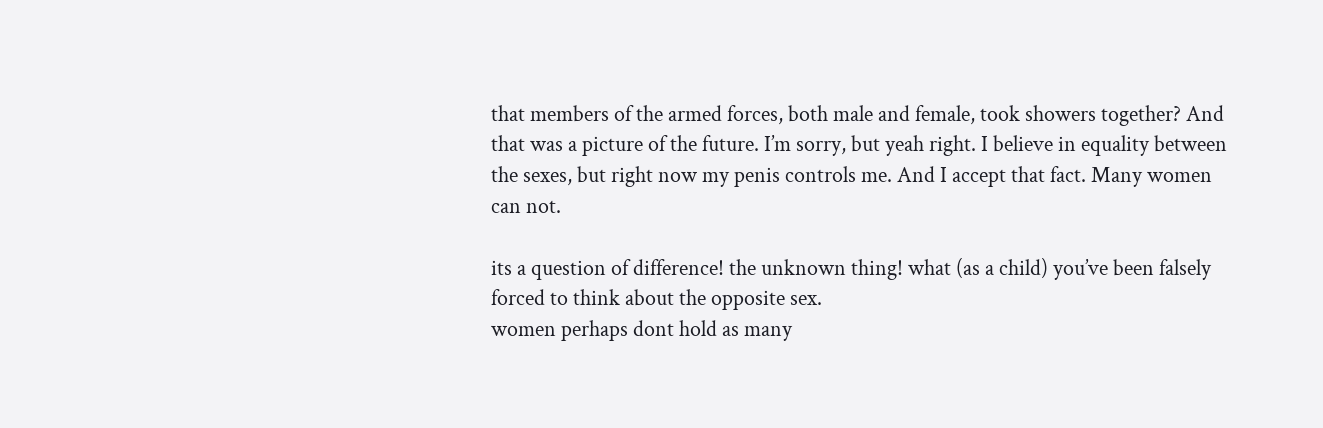that members of the armed forces, both male and female, took showers together? And that was a picture of the future. I’m sorry, but yeah right. I believe in equality between the sexes, but right now my penis controls me. And I accept that fact. Many women can not.

its a question of difference! the unknown thing! what (as a child) you’ve been falsely forced to think about the opposite sex.
women perhaps dont hold as many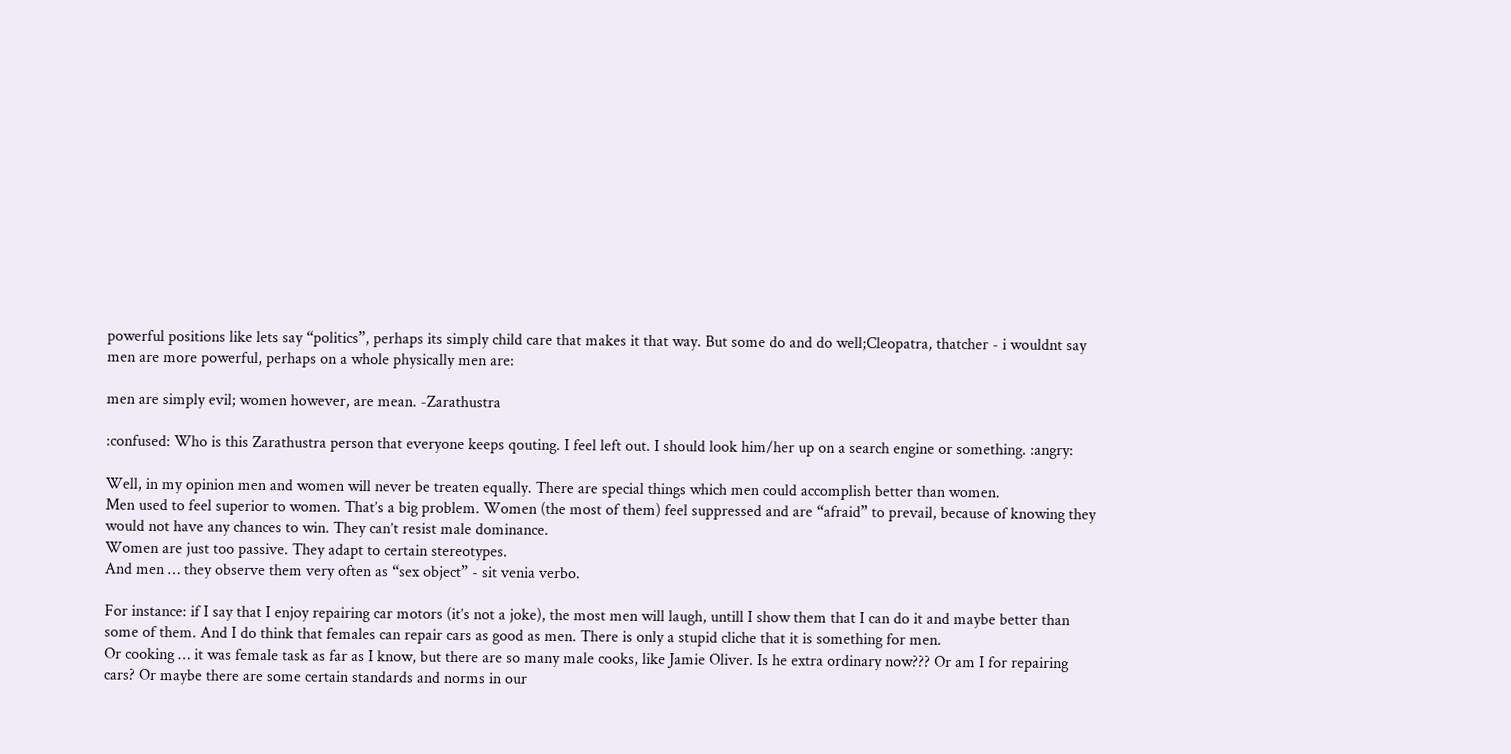powerful positions like lets say “politics”, perhaps its simply child care that makes it that way. But some do and do well;Cleopatra, thatcher - i wouldnt say men are more powerful, perhaps on a whole physically men are:

men are simply evil; women however, are mean. -Zarathustra

:confused: Who is this Zarathustra person that everyone keeps qouting. I feel left out. I should look him/her up on a search engine or something. :angry:

Well, in my opinion men and women will never be treaten equally. There are special things which men could accomplish better than women.
Men used to feel superior to women. That’s a big problem. Women (the most of them) feel suppressed and are “afraid” to prevail, because of knowing they would not have any chances to win. They can’t resist male dominance.
Women are just too passive. They adapt to certain stereotypes.
And men … they observe them very often as “sex object” - sit venia verbo.

For instance: if I say that I enjoy repairing car motors (it’s not a joke), the most men will laugh, untill I show them that I can do it and maybe better than some of them. And I do think that females can repair cars as good as men. There is only a stupid cliche that it is something for men.
Or cooking … it was female task as far as I know, but there are so many male cooks, like Jamie Oliver. Is he extra ordinary now??? Or am I for repairing cars? Or maybe there are some certain standards and norms in our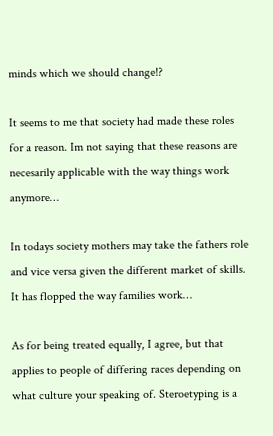minds which we should change!?

It seems to me that society had made these roles for a reason. Im not saying that these reasons are necesarily applicable with the way things work anymore…

In todays society mothers may take the fathers role and vice versa given the different market of skills. It has flopped the way families work…

As for being treated equally, I agree, but that applies to people of differing races depending on what culture your speaking of. Steroetyping is a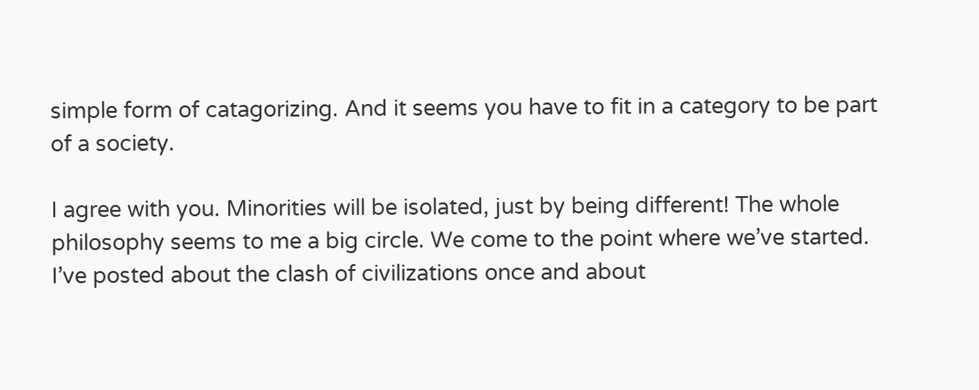simple form of catagorizing. And it seems you have to fit in a category to be part of a society.

I agree with you. Minorities will be isolated, just by being different! The whole philosophy seems to me a big circle. We come to the point where we’ve started. I’ve posted about the clash of civilizations once and about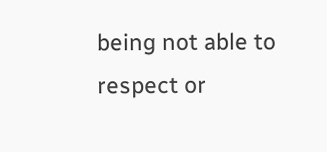being not able to respect or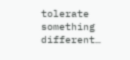tolerate something different…